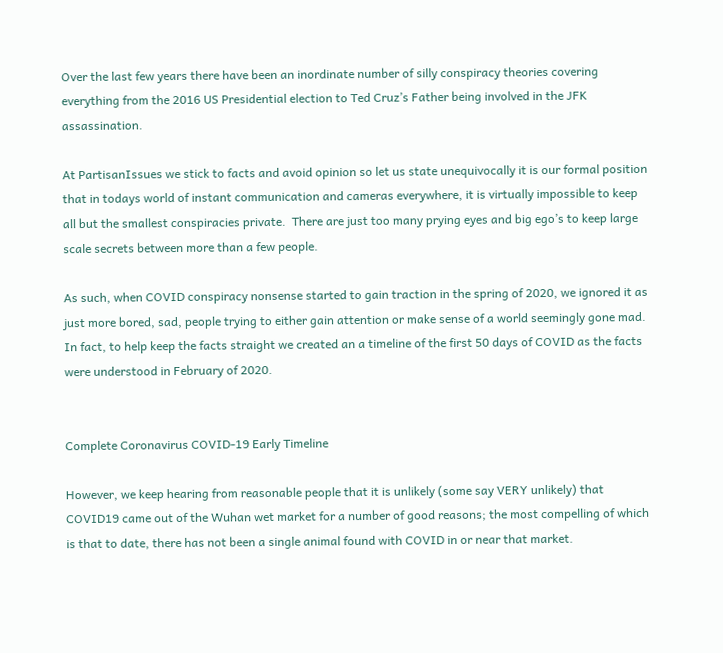Over the last few years there have been an inordinate number of silly conspiracy theories covering everything from the 2016 US Presidential election to Ted Cruz’s Father being involved in the JFK assassination.

At PartisanIssues we stick to facts and avoid opinion so let us state unequivocally it is our formal position that in todays world of instant communication and cameras everywhere, it is virtually impossible to keep all but the smallest conspiracies private.  There are just too many prying eyes and big ego’s to keep large scale secrets between more than a few people.

As such, when COVID conspiracy nonsense started to gain traction in the spring of 2020, we ignored it as just more bored, sad, people trying to either gain attention or make sense of a world seemingly gone mad.  In fact, to help keep the facts straight we created an a timeline of the first 50 days of COVID as the facts were understood in February of 2020.


Complete Coronavirus COVID-19 Early Timeline

However, we keep hearing from reasonable people that it is unlikely (some say VERY unlikely) that COVID19 came out of the Wuhan wet market for a number of good reasons; the most compelling of which is that to date, there has not been a single animal found with COVID in or near that market.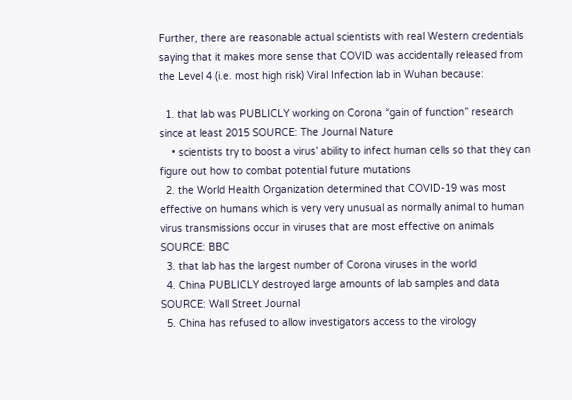Further, there are reasonable actual scientists with real Western credentials saying that it makes more sense that COVID was accidentally released from the Level 4 (i.e. most high risk) Viral Infection lab in Wuhan because:

  1. that lab was PUBLICLY working on Corona “gain of function” research since at least 2015 SOURCE: The Journal Nature
    • scientists try to boost a virus’ ability to infect human cells so that they can figure out how to combat potential future mutations
  2. the World Health Organization determined that COVID-19 was most effective on humans which is very very unusual as normally animal to human virus transmissions occur in viruses that are most effective on animals SOURCE: BBC
  3. that lab has the largest number of Corona viruses in the world
  4. China PUBLICLY destroyed large amounts of lab samples and data SOURCE: Wall Street Journal
  5. China has refused to allow investigators access to the virology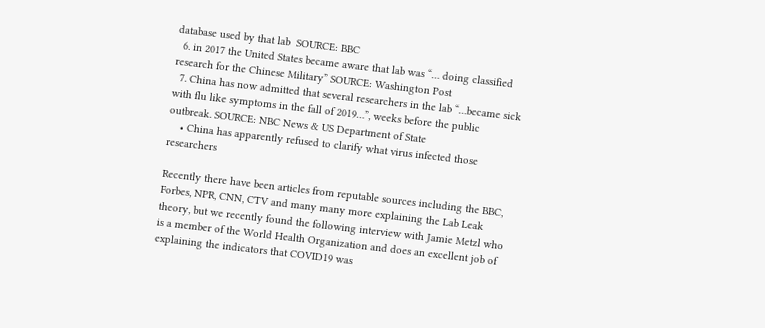database used by that lab  SOURCE: BBC
  6. in 2017 the United States became aware that lab was “… doing classified research for the Chinese Military” SOURCE: Washington Post
  7. China has now admitted that several researchers in the lab “…became sick with flu like symptoms in the fall of 2019…”, weeks before the public outbreak. SOURCE: NBC News & US Department of State
    • China has apparently refused to clarify what virus infected those researchers

Recently there have been articles from reputable sources including the BBC, Forbes, NPR, CNN, CTV and many many more explaining the Lab Leak theory, but we recently found the following interview with Jamie Metzl who is a member of the World Health Organization and does an excellent job of explaining the indicators that COVID19 was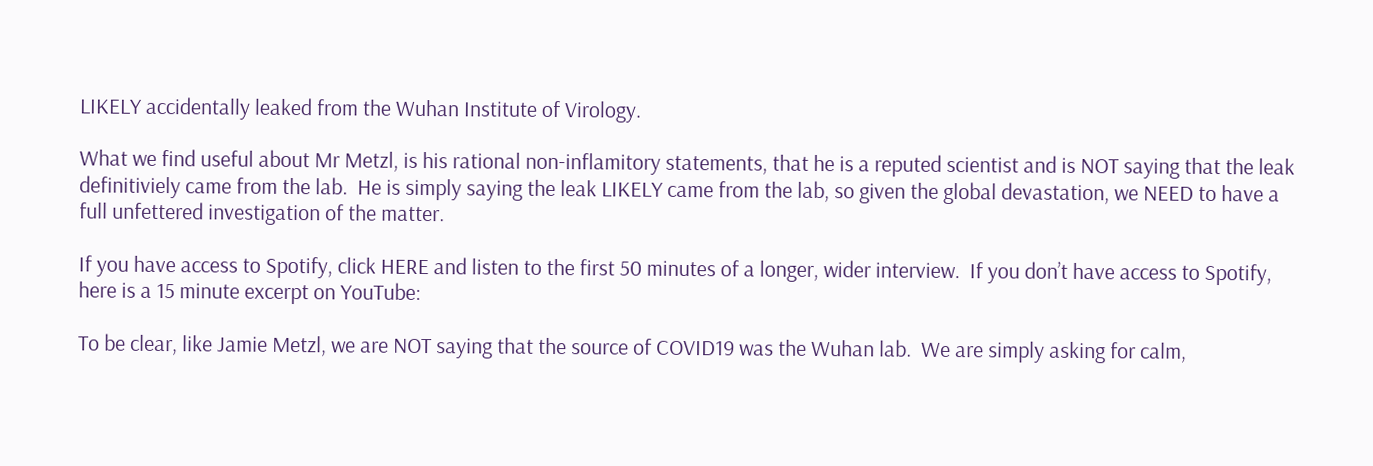LIKELY accidentally leaked from the Wuhan Institute of Virology.

What we find useful about Mr Metzl, is his rational non-inflamitory statements, that he is a reputed scientist and is NOT saying that the leak definitiviely came from the lab.  He is simply saying the leak LIKELY came from the lab, so given the global devastation, we NEED to have a full unfettered investigation of the matter.

If you have access to Spotify, click HERE and listen to the first 50 minutes of a longer, wider interview.  If you don’t have access to Spotify, here is a 15 minute excerpt on YouTube:

To be clear, like Jamie Metzl, we are NOT saying that the source of COVID19 was the Wuhan lab.  We are simply asking for calm,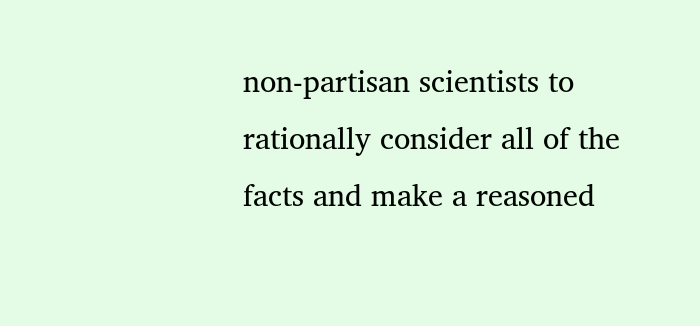non-partisan scientists to rationally consider all of the facts and make a reasoned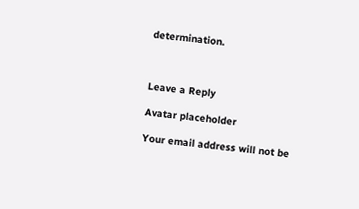determination.



Leave a Reply

Avatar placeholder

Your email address will not be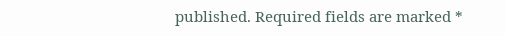published. Required fields are marked *